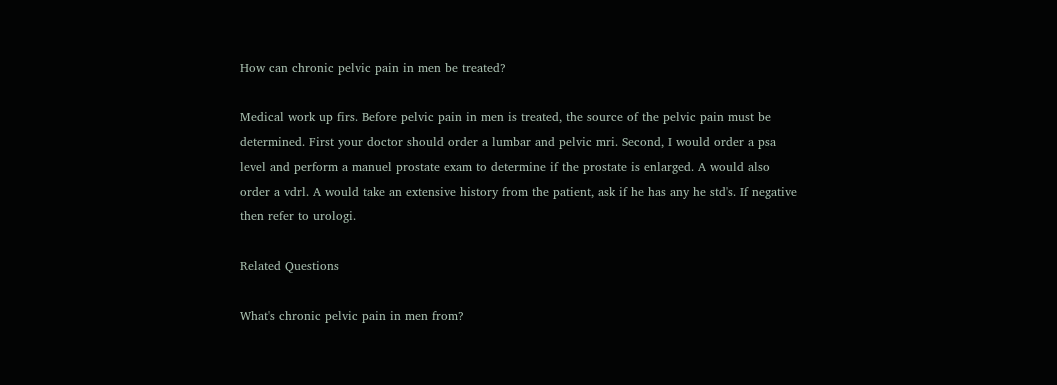How can chronic pelvic pain in men be treated?

Medical work up firs. Before pelvic pain in men is treated, the source of the pelvic pain must be determined. First your doctor should order a lumbar and pelvic mri. Second, I would order a psa level and perform a manuel prostate exam to determine if the prostate is enlarged. A would also order a vdrl. A would take an extensive history from the patient, ask if he has any he std's. If negative then refer to urologi.

Related Questions

What's chronic pelvic pain in men from?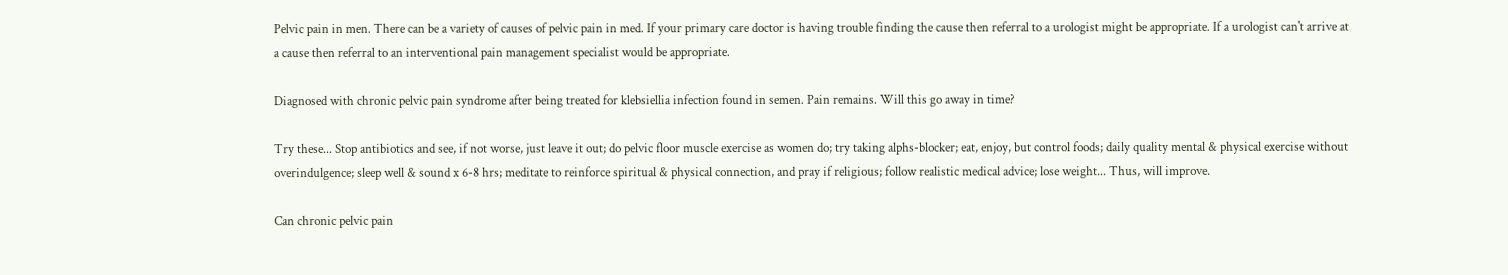Pelvic pain in men. There can be a variety of causes of pelvic pain in med. If your primary care doctor is having trouble finding the cause then referral to a urologist might be appropriate. If a urologist can't arrive at a cause then referral to an interventional pain management specialist would be appropriate.

Diagnosed with chronic pelvic pain syndrome after being treated for klebsiellia infection found in semen. Pain remains. Will this go away in time?

Try these... Stop antibiotics and see, if not worse, just leave it out; do pelvic floor muscle exercise as women do; try taking alphs-blocker; eat, enjoy, but control foods; daily quality mental & physical exercise without overindulgence; sleep well & sound x 6-8 hrs; meditate to reinforce spiritual & physical connection, and pray if religious; follow realistic medical advice; lose weight... Thus, will improve.

Can chronic pelvic pain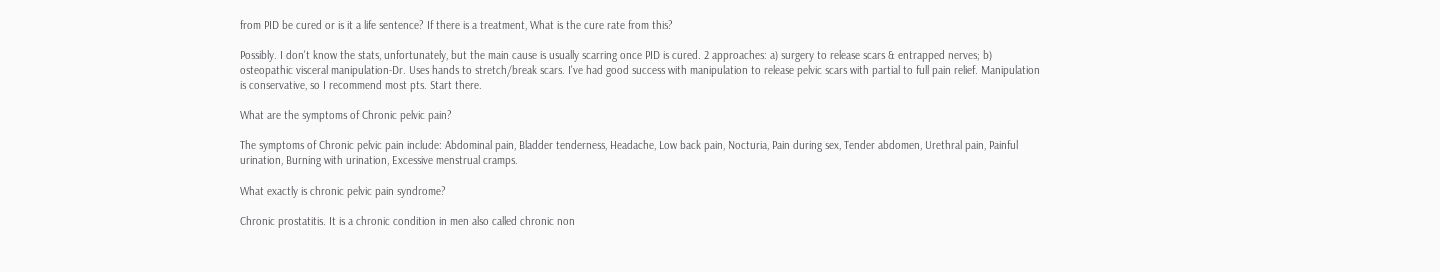from PID be cured or is it a life sentence? If there is a treatment, What is the cure rate from this?

Possibly. I don't know the stats, unfortunately, but the main cause is usually scarring once PID is cured. 2 approaches: a) surgery to release scars & entrapped nerves; b) osteopathic visceral manipulation-Dr. Uses hands to stretch/break scars. I've had good success with manipulation to release pelvic scars with partial to full pain relief. Manipulation is conservative, so I recommend most pts. Start there.

What are the symptoms of Chronic pelvic pain?

The symptoms of Chronic pelvic pain include: Abdominal pain, Bladder tenderness, Headache, Low back pain, Nocturia, Pain during sex, Tender abdomen, Urethral pain, Painful urination, Burning with urination, Excessive menstrual cramps.

What exactly is chronic pelvic pain syndrome?

Chronic prostatitis. It is a chronic condition in men also called chronic non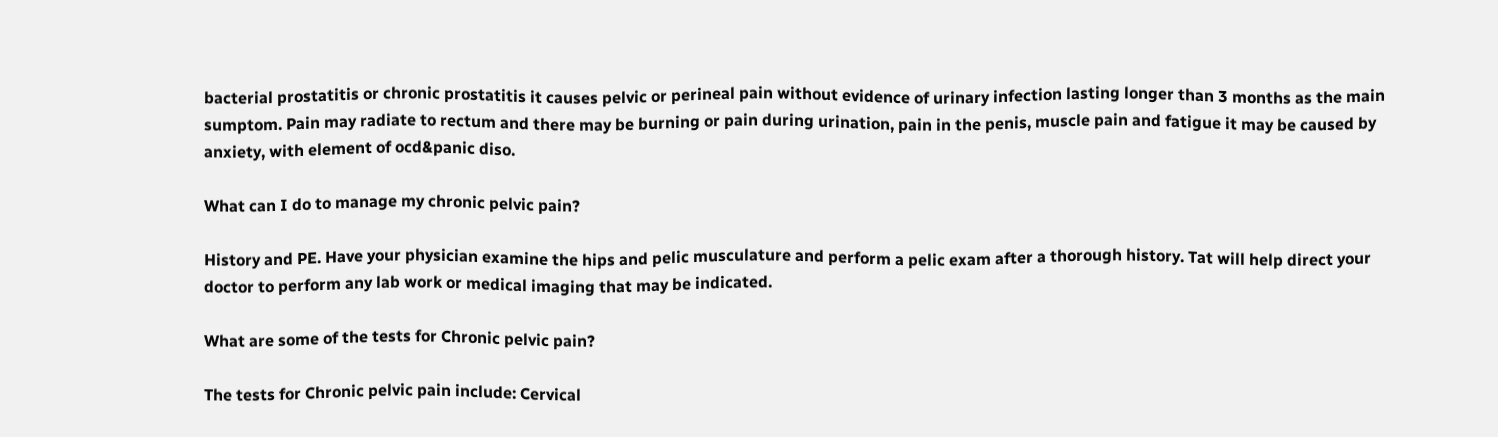bacterial prostatitis or chronic prostatitis it causes pelvic or perineal pain without evidence of urinary infection lasting longer than 3 months as the main sumptom. Pain may radiate to rectum and there may be burning or pain during urination, pain in the penis, muscle pain and fatigue it may be caused by anxiety, with element of ocd&panic diso.

What can I do to manage my chronic pelvic pain?

History and PE. Have your physician examine the hips and pelic musculature and perform a pelic exam after a thorough history. Tat will help direct your doctor to perform any lab work or medical imaging that may be indicated.

What are some of the tests for Chronic pelvic pain?

The tests for Chronic pelvic pain include: Cervical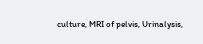culture, MRI of pelvis, Urinalysis,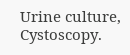Urine culture, Cystoscopy.